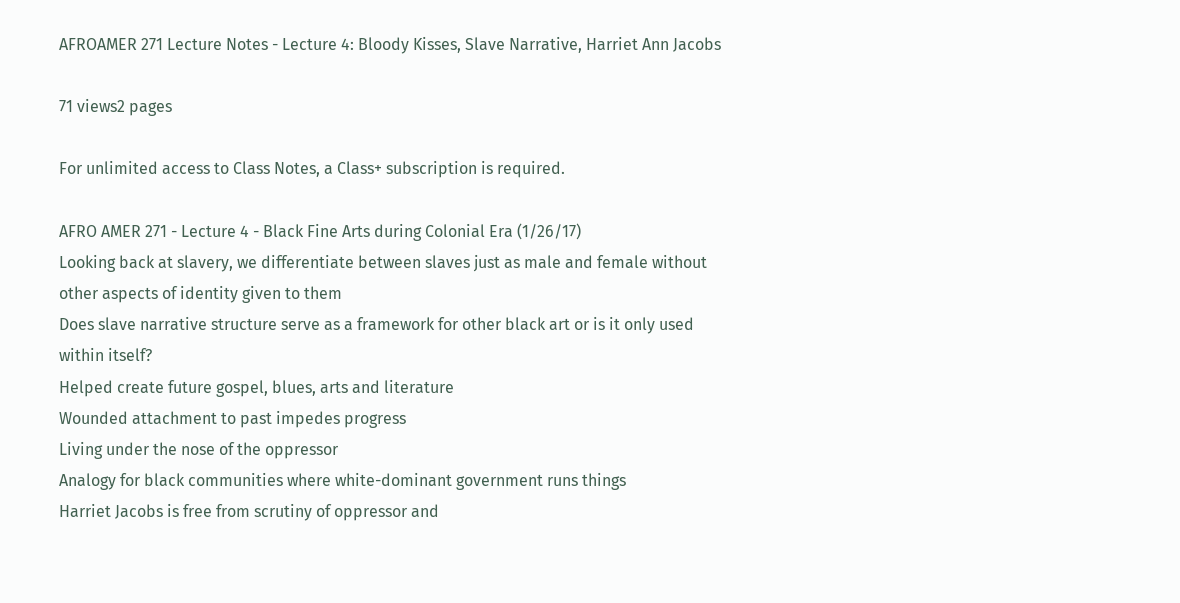AFROAMER 271 Lecture Notes - Lecture 4: Bloody Kisses, Slave Narrative, Harriet Ann Jacobs

71 views2 pages

For unlimited access to Class Notes, a Class+ subscription is required.

AFRO AMER 271 - Lecture 4 - Black Fine Arts during Colonial Era (1/26/17)
Looking back at slavery, we differentiate between slaves just as male and female without
other aspects of identity given to them
Does slave narrative structure serve as a framework for other black art or is it only used
within itself?
Helped create future gospel, blues, arts and literature
Wounded attachment to past impedes progress
Living under the nose of the oppressor
Analogy for black communities where white-dominant government runs things
Harriet Jacobs is free from scrutiny of oppressor and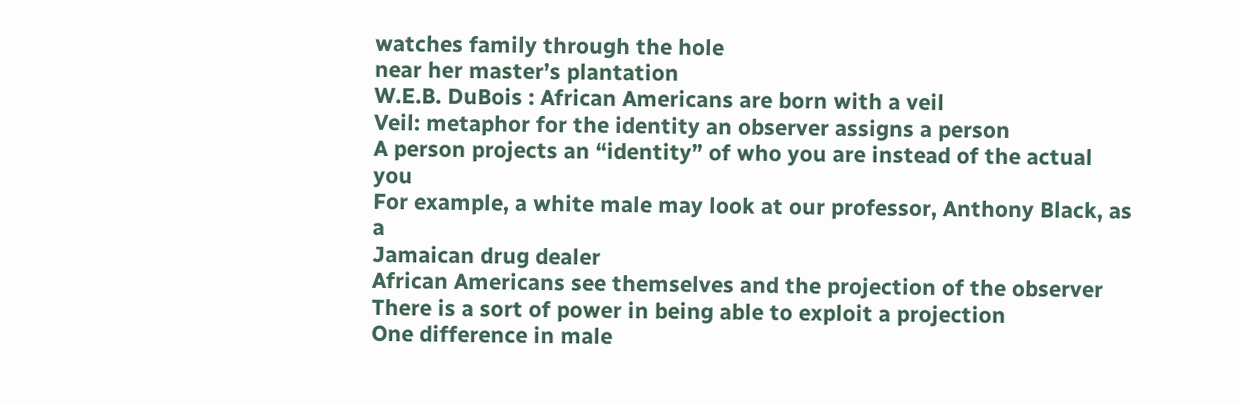watches family through the hole
near her master’s plantation
W.E.B. DuBois : African Americans are born with a veil
Veil: metaphor for the identity an observer assigns a person
A person projects an “identity” of who you are instead of the actual you
For example, a white male may look at our professor, Anthony Black, as a
Jamaican drug dealer
African Americans see themselves and the projection of the observer
There is a sort of power in being able to exploit a projection
One difference in male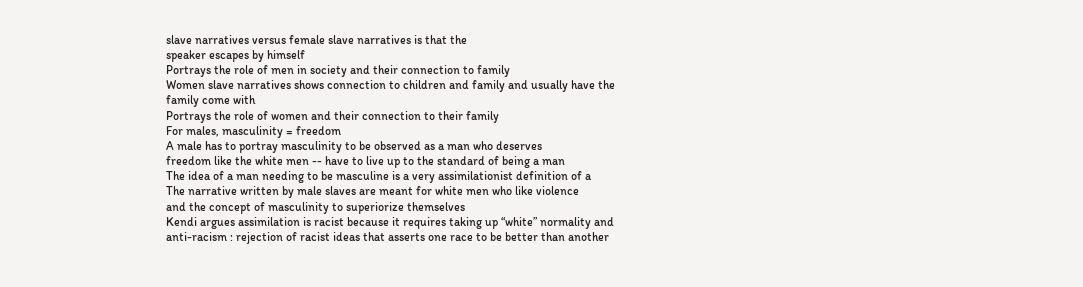slave narratives versus female slave narratives is that the
speaker escapes by himself
Portrays the role of men in society and their connection to family
Women slave narratives shows connection to children and family and usually have the
family come with
Portrays the role of women and their connection to their family
For males, masculinity = freedom
A male has to portray masculinity to be observed as a man who deserves
freedom like the white men -- have to live up to the standard of being a man
The idea of a man needing to be masculine is a very assimilationist definition of a
The narrative written by male slaves are meant for white men who like violence
and the concept of masculinity to superiorize themselves
Kendi argues assimilation is racist because it requires taking up “white” normality and
anti-racism : rejection of racist ideas that asserts one race to be better than another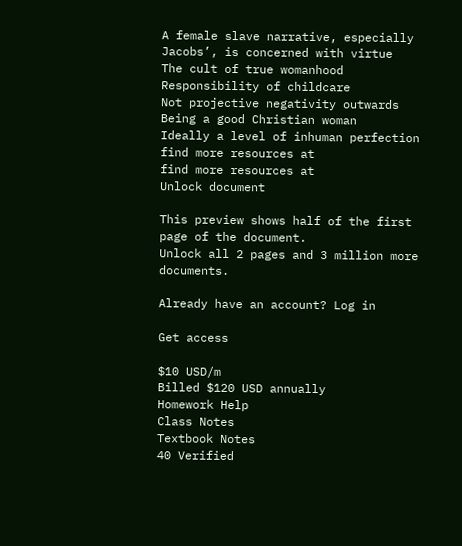A female slave narrative, especially Jacobs’, is concerned with virtue
The cult of true womanhood
Responsibility of childcare
Not projective negativity outwards
Being a good Christian woman
Ideally a level of inhuman perfection
find more resources at
find more resources at
Unlock document

This preview shows half of the first page of the document.
Unlock all 2 pages and 3 million more documents.

Already have an account? Log in

Get access

$10 USD/m
Billed $120 USD annually
Homework Help
Class Notes
Textbook Notes
40 Verified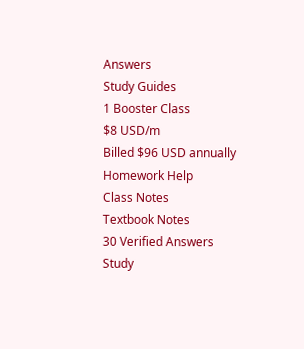Answers
Study Guides
1 Booster Class
$8 USD/m
Billed $96 USD annually
Homework Help
Class Notes
Textbook Notes
30 Verified Answers
Study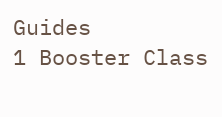Guides
1 Booster Class